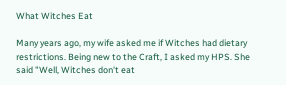What Witches Eat

Many years ago, my wife asked me if Witches had dietary restrictions. Being new to the Craft, I asked my HPS. She said "Well, Witches don't eat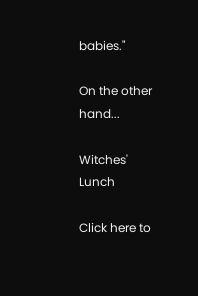babies."

On the other hand...

Witches' Lunch

Click here to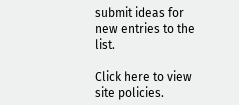submit ideas for new entries to the list.

Click here to view site policies.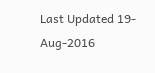Last Updated 19-Aug-2016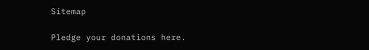Sitemap

Pledge your donations here.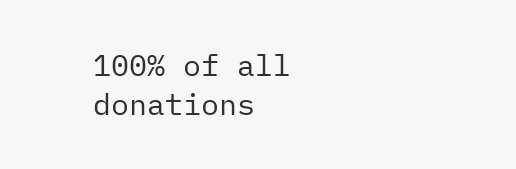100% of all donations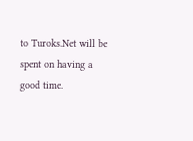to Turoks.Net will be spent on having a good time.